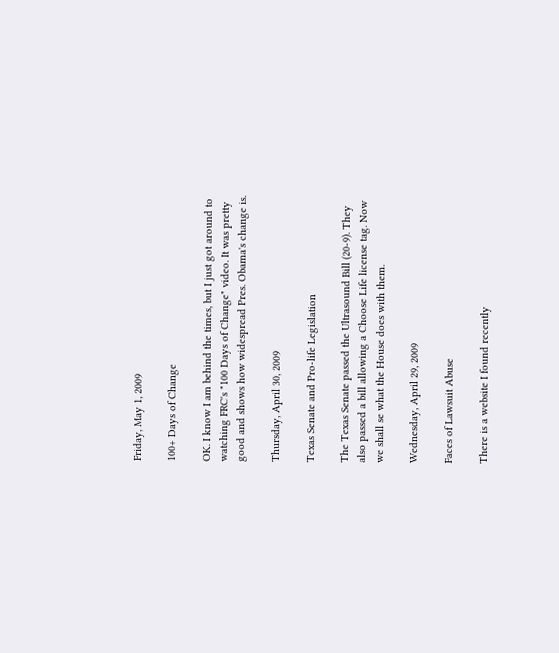Friday, May 1, 2009

100+ Days of Change

OK. I know I am behind the times, but I just got around to watching FRC's "100 Days of Change" video. It was pretty good and shows how widespread Pres. Obama's change is.

Thursday, April 30, 2009

Texas Senate and Pro-life Legislation

The Texas Senate passed the Ultrasound Bill (20-9). They also passed a bill allowing a Choose Life license tag. Now we shall se what the House does with them.

Wednesday, April 29, 2009

Faces of Lawsuit Abuse

There is a website I found recently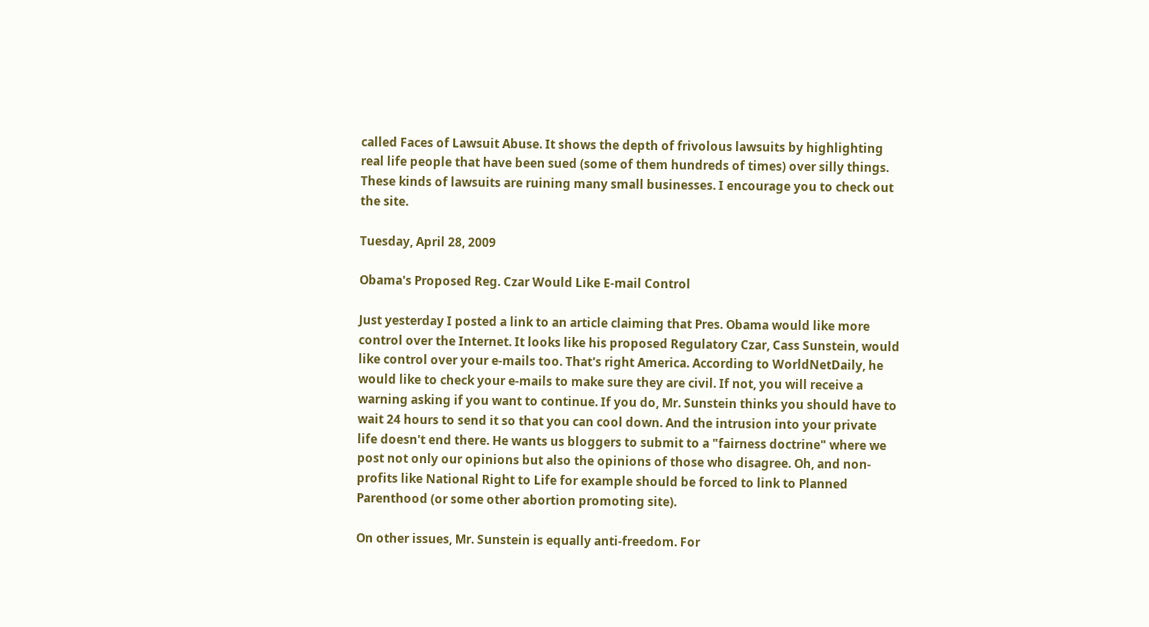called Faces of Lawsuit Abuse. It shows the depth of frivolous lawsuits by highlighting real life people that have been sued (some of them hundreds of times) over silly things. These kinds of lawsuits are ruining many small businesses. I encourage you to check out the site.

Tuesday, April 28, 2009

Obama's Proposed Reg. Czar Would Like E-mail Control

Just yesterday I posted a link to an article claiming that Pres. Obama would like more control over the Internet. It looks like his proposed Regulatory Czar, Cass Sunstein, would like control over your e-mails too. That's right America. According to WorldNetDaily, he would like to check your e-mails to make sure they are civil. If not, you will receive a warning asking if you want to continue. If you do, Mr. Sunstein thinks you should have to wait 24 hours to send it so that you can cool down. And the intrusion into your private life doesn't end there. He wants us bloggers to submit to a "fairness doctrine" where we post not only our opinions but also the opinions of those who disagree. Oh, and non-profits like National Right to Life for example should be forced to link to Planned Parenthood (or some other abortion promoting site).

On other issues, Mr. Sunstein is equally anti-freedom. For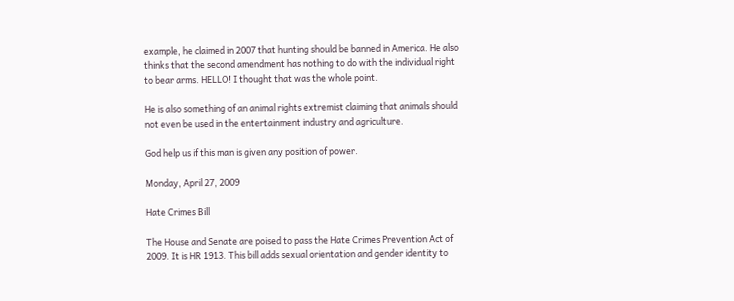example, he claimed in 2007 that hunting should be banned in America. He also thinks that the second amendment has nothing to do with the individual right to bear arms. HELLO! I thought that was the whole point.

He is also something of an animal rights extremist claiming that animals should not even be used in the entertainment industry and agriculture.

God help us if this man is given any position of power.

Monday, April 27, 2009

Hate Crimes Bill

The House and Senate are poised to pass the Hate Crimes Prevention Act of 2009. It is HR 1913. This bill adds sexual orientation and gender identity to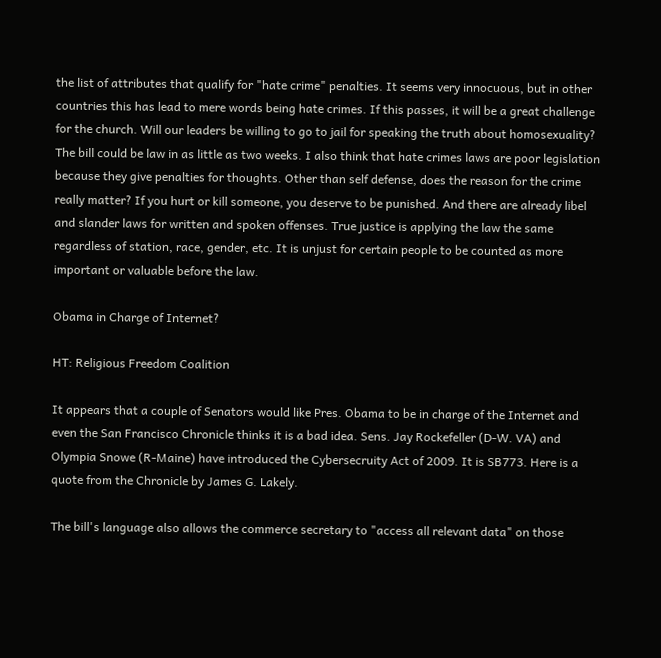the list of attributes that qualify for "hate crime" penalties. It seems very innocuous, but in other countries this has lead to mere words being hate crimes. If this passes, it will be a great challenge for the church. Will our leaders be willing to go to jail for speaking the truth about homosexuality? The bill could be law in as little as two weeks. I also think that hate crimes laws are poor legislation because they give penalties for thoughts. Other than self defense, does the reason for the crime really matter? If you hurt or kill someone, you deserve to be punished. And there are already libel and slander laws for written and spoken offenses. True justice is applying the law the same regardless of station, race, gender, etc. It is unjust for certain people to be counted as more important or valuable before the law.

Obama in Charge of Internet?

HT: Religious Freedom Coalition

It appears that a couple of Senators would like Pres. Obama to be in charge of the Internet and even the San Francisco Chronicle thinks it is a bad idea. Sens. Jay Rockefeller (D-W. VA) and Olympia Snowe (R-Maine) have introduced the Cybersecruity Act of 2009. It is SB773. Here is a quote from the Chronicle by James G. Lakely.

The bill's language also allows the commerce secretary to "access all relevant data" on those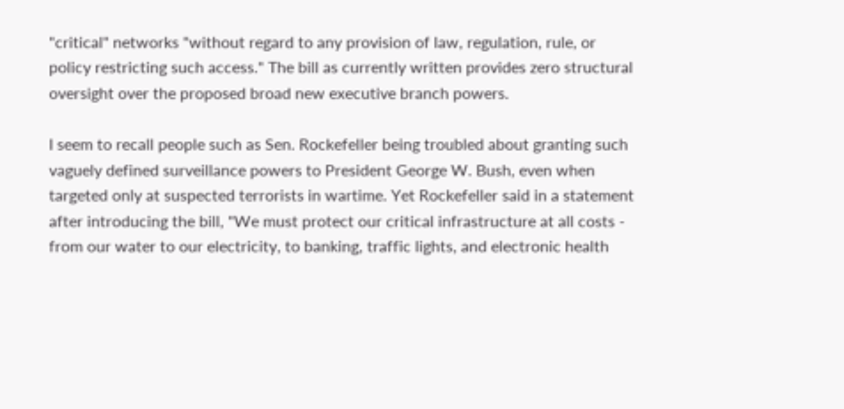"critical" networks "without regard to any provision of law, regulation, rule, or policy restricting such access." The bill as currently written provides zero structural oversight over the proposed broad new executive branch powers.

I seem to recall people such as Sen. Rockefeller being troubled about granting such vaguely defined surveillance powers to President George W. Bush, even when targeted only at suspected terrorists in wartime. Yet Rockefeller said in a statement after introducing the bill, "We must protect our critical infrastructure at all costs - from our water to our electricity, to banking, traffic lights, and electronic health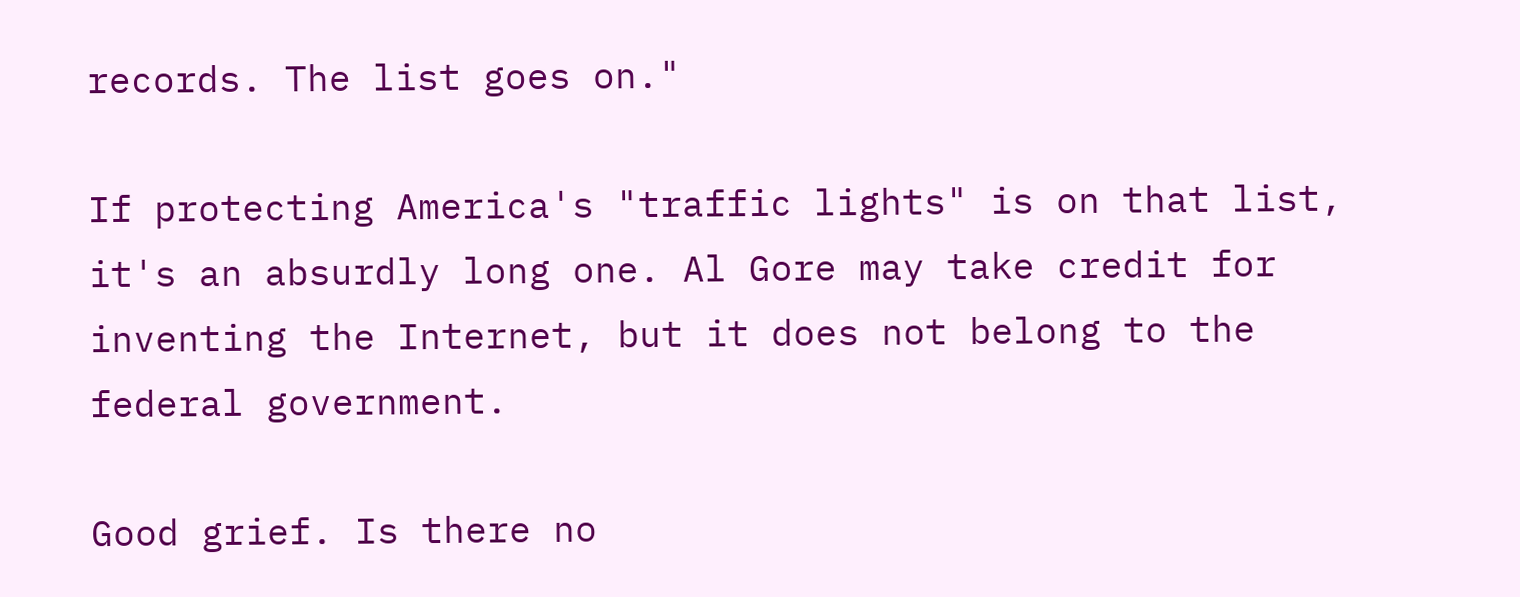records. The list goes on."

If protecting America's "traffic lights" is on that list, it's an absurdly long one. Al Gore may take credit for inventing the Internet, but it does not belong to the federal government.

Good grief. Is there no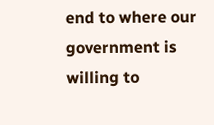end to where our government is willing to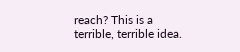reach? This is a terrible, terrible idea.